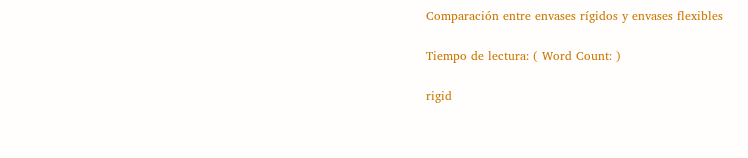Comparación entre envases rígidos y envases flexibles

Tiempo de lectura: ( Word Count: )

rigid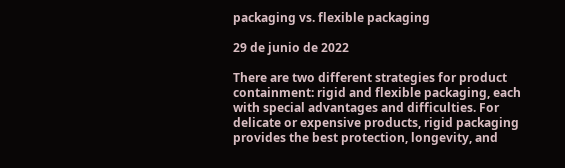packaging vs. flexible packaging

29 de junio de 2022

There are two different strategies for product containment: rigid and flexible packaging, each with special advantages and difficulties. For delicate or expensive products, rigid packaging provides the best protection, longevity, and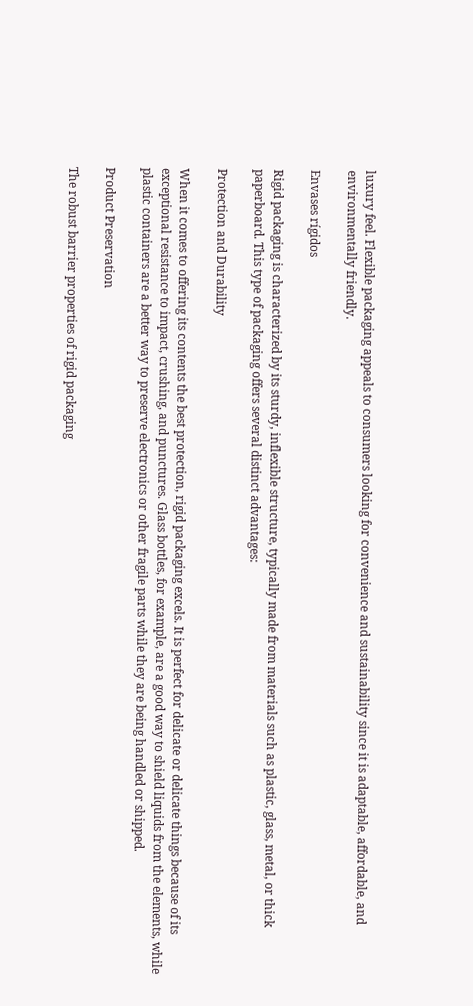luxury feel. Flexible packaging appeals to consumers looking for convenience and sustainability since it is adaptable, affordable, and environmentally friendly.

Envases rígidos

Rigid packaging is characterized by its sturdy, inflexible structure, typically made from materials such as plastic, glass, metal, or thick paperboard. This type of packaging offers several distinct advantages:

Protection and Durability

When it comes to offering its contents the best protection, rigid packaging excels. It is perfect for delicate or delicate things because of its exceptional resistance to impact, crushing, and punctures. Glass bottles, for example, are a good way to shield liquids from the elements, while plastic containers are a better way to preserve electronics or other fragile parts while they are being handled or shipped.

Product Preservation

The robust barrier properties of rigid packaging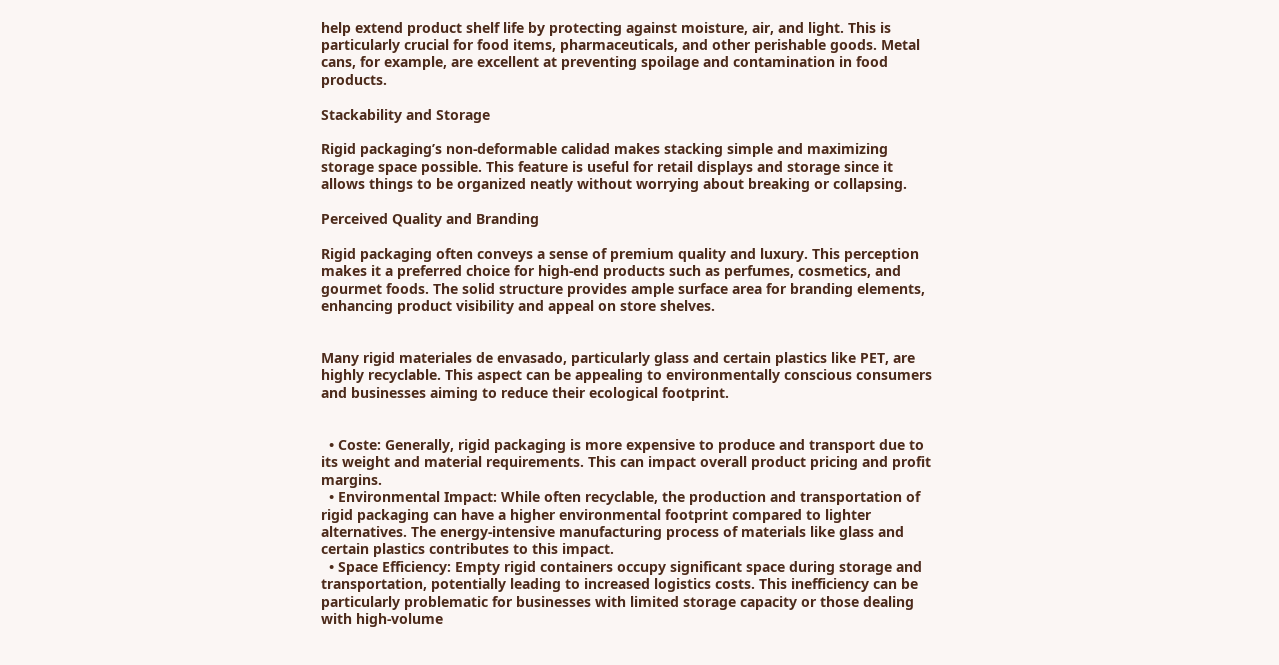help extend product shelf life by protecting against moisture, air, and light. This is particularly crucial for food items, pharmaceuticals, and other perishable goods. Metal cans, for example, are excellent at preventing spoilage and contamination in food products.

Stackability and Storage

Rigid packaging’s non-deformable calidad makes stacking simple and maximizing storage space possible. This feature is useful for retail displays and storage since it allows things to be organized neatly without worrying about breaking or collapsing.

Perceived Quality and Branding

Rigid packaging often conveys a sense of premium quality and luxury. This perception makes it a preferred choice for high-end products such as perfumes, cosmetics, and gourmet foods. The solid structure provides ample surface area for branding elements, enhancing product visibility and appeal on store shelves.


Many rigid materiales de envasado, particularly glass and certain plastics like PET, are highly recyclable. This aspect can be appealing to environmentally conscious consumers and businesses aiming to reduce their ecological footprint.


  • Coste: Generally, rigid packaging is more expensive to produce and transport due to its weight and material requirements. This can impact overall product pricing and profit margins.
  • Environmental Impact: While often recyclable, the production and transportation of rigid packaging can have a higher environmental footprint compared to lighter alternatives. The energy-intensive manufacturing process of materials like glass and certain plastics contributes to this impact.
  • Space Efficiency: Empty rigid containers occupy significant space during storage and transportation, potentially leading to increased logistics costs. This inefficiency can be particularly problematic for businesses with limited storage capacity or those dealing with high-volume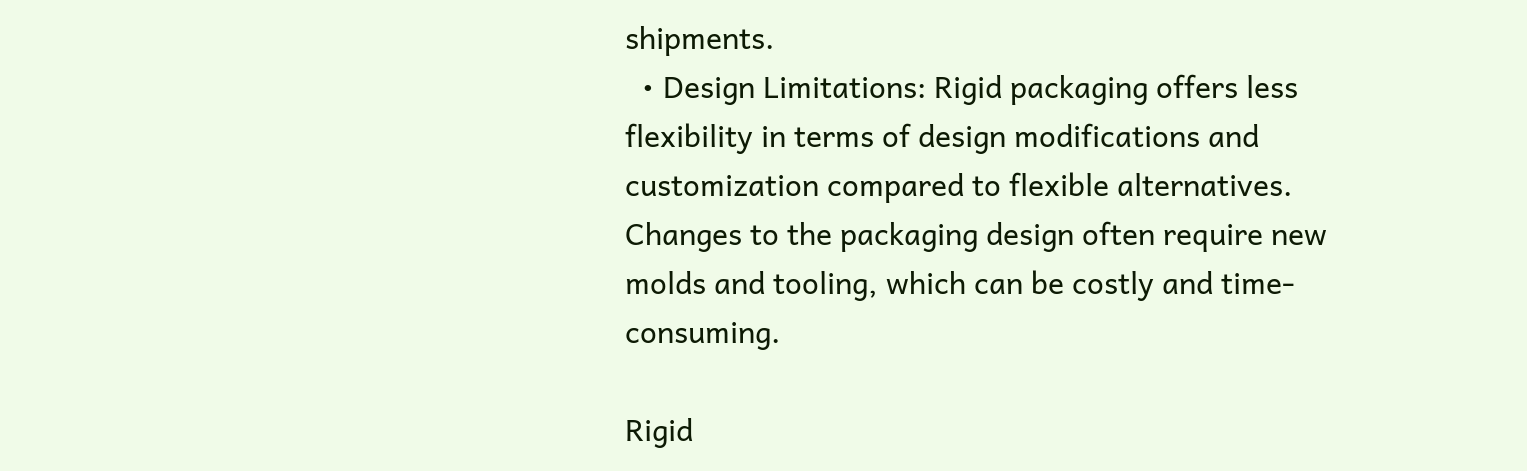shipments.
  • Design Limitations: Rigid packaging offers less flexibility in terms of design modifications and customization compared to flexible alternatives. Changes to the packaging design often require new molds and tooling, which can be costly and time-consuming.

Rigid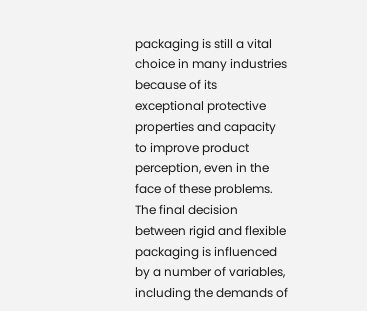packaging is still a vital choice in many industries because of its exceptional protective properties and capacity to improve product perception, even in the face of these problems. The final decision between rigid and flexible packaging is influenced by a number of variables, including the demands of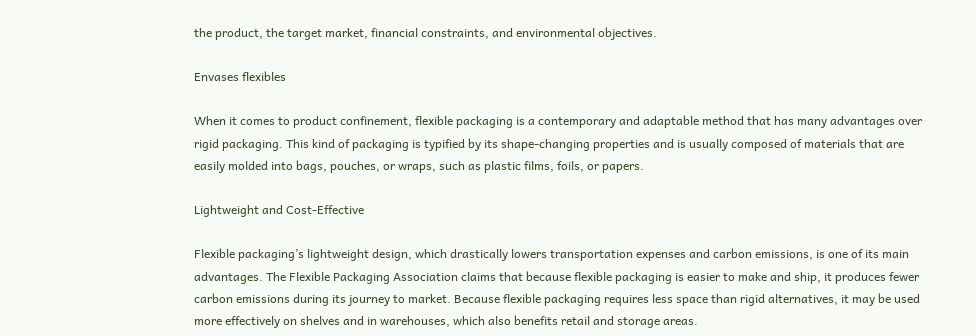the product, the target market, financial constraints, and environmental objectives.

Envases flexibles

When it comes to product confinement, flexible packaging is a contemporary and adaptable method that has many advantages over rigid packaging. This kind of packaging is typified by its shape-changing properties and is usually composed of materials that are easily molded into bags, pouches, or wraps, such as plastic films, foils, or papers.

Lightweight and Cost-Effective

Flexible packaging’s lightweight design, which drastically lowers transportation expenses and carbon emissions, is one of its main advantages. The Flexible Packaging Association claims that because flexible packaging is easier to make and ship, it produces fewer carbon emissions during its journey to market. Because flexible packaging requires less space than rigid alternatives, it may be used more effectively on shelves and in warehouses, which also benefits retail and storage areas.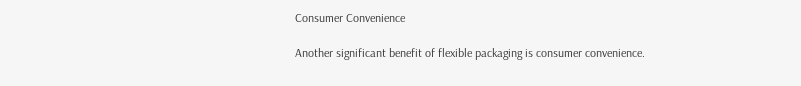Consumer Convenience

Another significant benefit of flexible packaging is consumer convenience.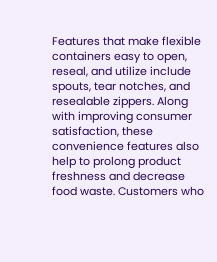Features that make flexible containers easy to open, reseal, and utilize include spouts, tear notches, and resealable zippers. Along with improving consumer satisfaction, these convenience features also help to prolong product freshness and decrease food waste. Customers who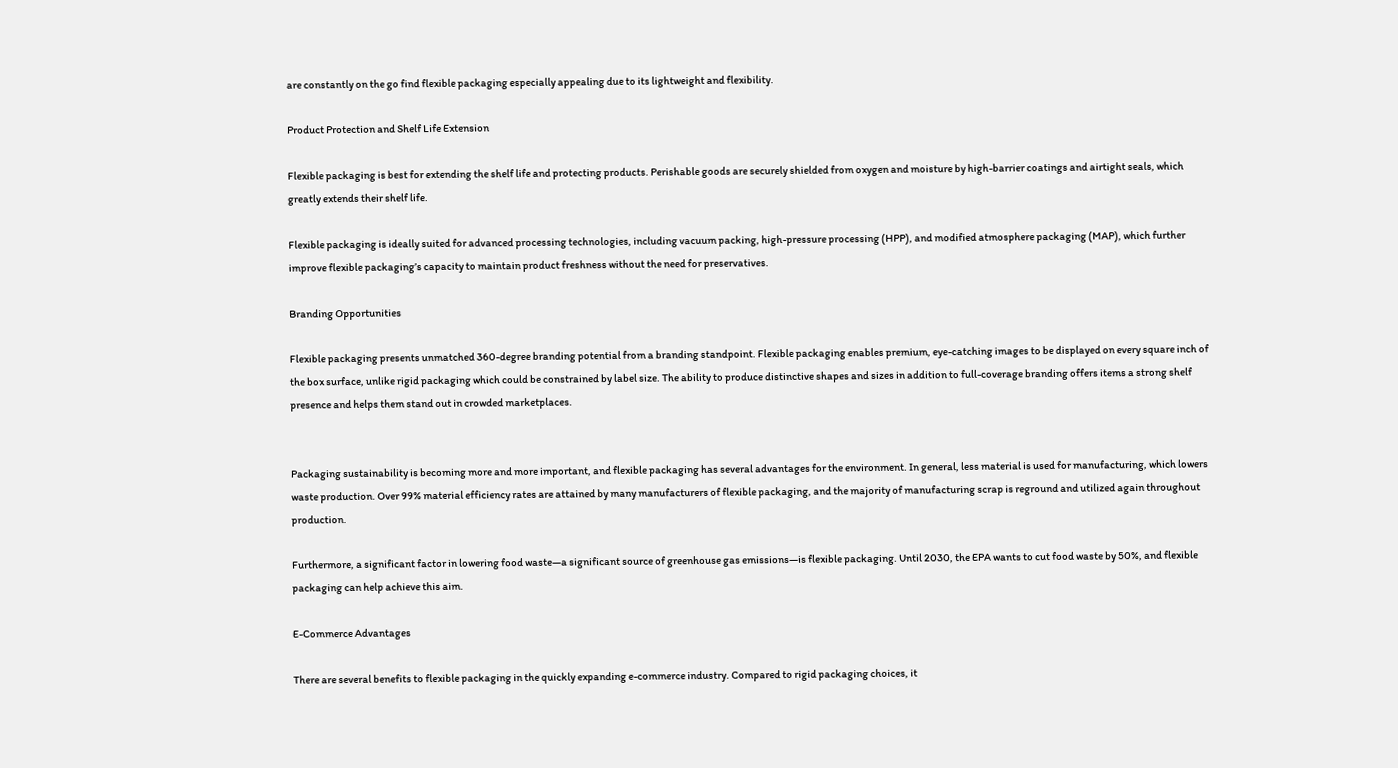are constantly on the go find flexible packaging especially appealing due to its lightweight and flexibility.

Product Protection and Shelf Life Extension

Flexible packaging is best for extending the shelf life and protecting products. Perishable goods are securely shielded from oxygen and moisture by high-barrier coatings and airtight seals, which greatly extends their shelf life.

Flexible packaging is ideally suited for advanced processing technologies, including vacuum packing, high-pressure processing (HPP), and modified atmosphere packaging (MAP), which further improve flexible packaging’s capacity to maintain product freshness without the need for preservatives.

Branding Opportunities

Flexible packaging presents unmatched 360-degree branding potential from a branding standpoint. Flexible packaging enables premium, eye-catching images to be displayed on every square inch of the box surface, unlike rigid packaging which could be constrained by label size. The ability to produce distinctive shapes and sizes in addition to full-coverage branding offers items a strong shelf presence and helps them stand out in crowded marketplaces.


Packaging sustainability is becoming more and more important, and flexible packaging has several advantages for the environment. In general, less material is used for manufacturing, which lowers waste production. Over 99% material efficiency rates are attained by many manufacturers of flexible packaging, and the majority of manufacturing scrap is reground and utilized again throughout production.

Furthermore, a significant factor in lowering food waste—a significant source of greenhouse gas emissions—is flexible packaging. Until 2030, the EPA wants to cut food waste by 50%, and flexible packaging can help achieve this aim.

E-Commerce Advantages

There are several benefits to flexible packaging in the quickly expanding e-commerce industry. Compared to rigid packaging choices, it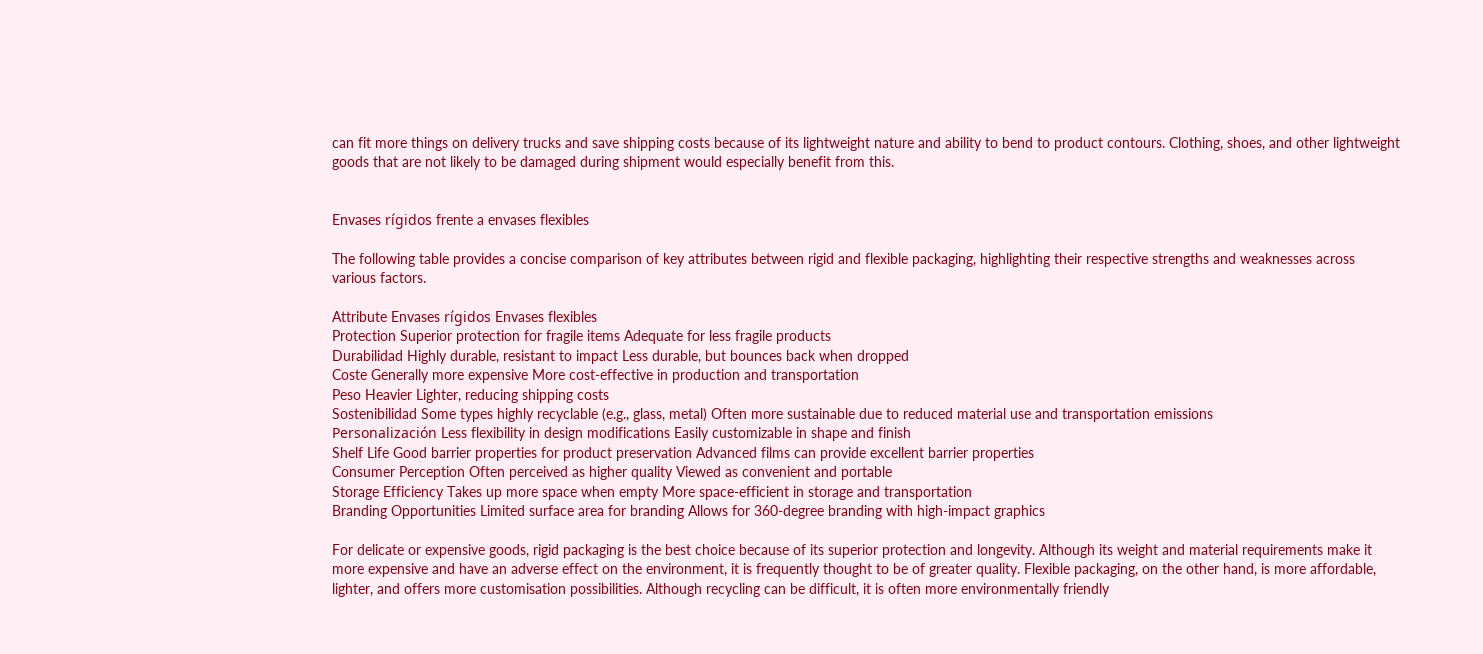can fit more things on delivery trucks and save shipping costs because of its lightweight nature and ability to bend to product contours. Clothing, shoes, and other lightweight goods that are not likely to be damaged during shipment would especially benefit from this.


Envases rígidos frente a envases flexibles

The following table provides a concise comparison of key attributes between rigid and flexible packaging, highlighting their respective strengths and weaknesses across various factors.

Attribute Envases rígidos Envases flexibles
Protection Superior protection for fragile items Adequate for less fragile products
Durabilidad Highly durable, resistant to impact Less durable, but bounces back when dropped
Coste Generally more expensive More cost-effective in production and transportation
Peso Heavier Lighter, reducing shipping costs
Sostenibilidad Some types highly recyclable (e.g., glass, metal) Often more sustainable due to reduced material use and transportation emissions
Personalización Less flexibility in design modifications Easily customizable in shape and finish
Shelf Life Good barrier properties for product preservation Advanced films can provide excellent barrier properties
Consumer Perception Often perceived as higher quality Viewed as convenient and portable
Storage Efficiency Takes up more space when empty More space-efficient in storage and transportation
Branding Opportunities Limited surface area for branding Allows for 360-degree branding with high-impact graphics

For delicate or expensive goods, rigid packaging is the best choice because of its superior protection and longevity. Although its weight and material requirements make it more expensive and have an adverse effect on the environment, it is frequently thought to be of greater quality. Flexible packaging, on the other hand, is more affordable, lighter, and offers more customisation possibilities. Although recycling can be difficult, it is often more environmentally friendly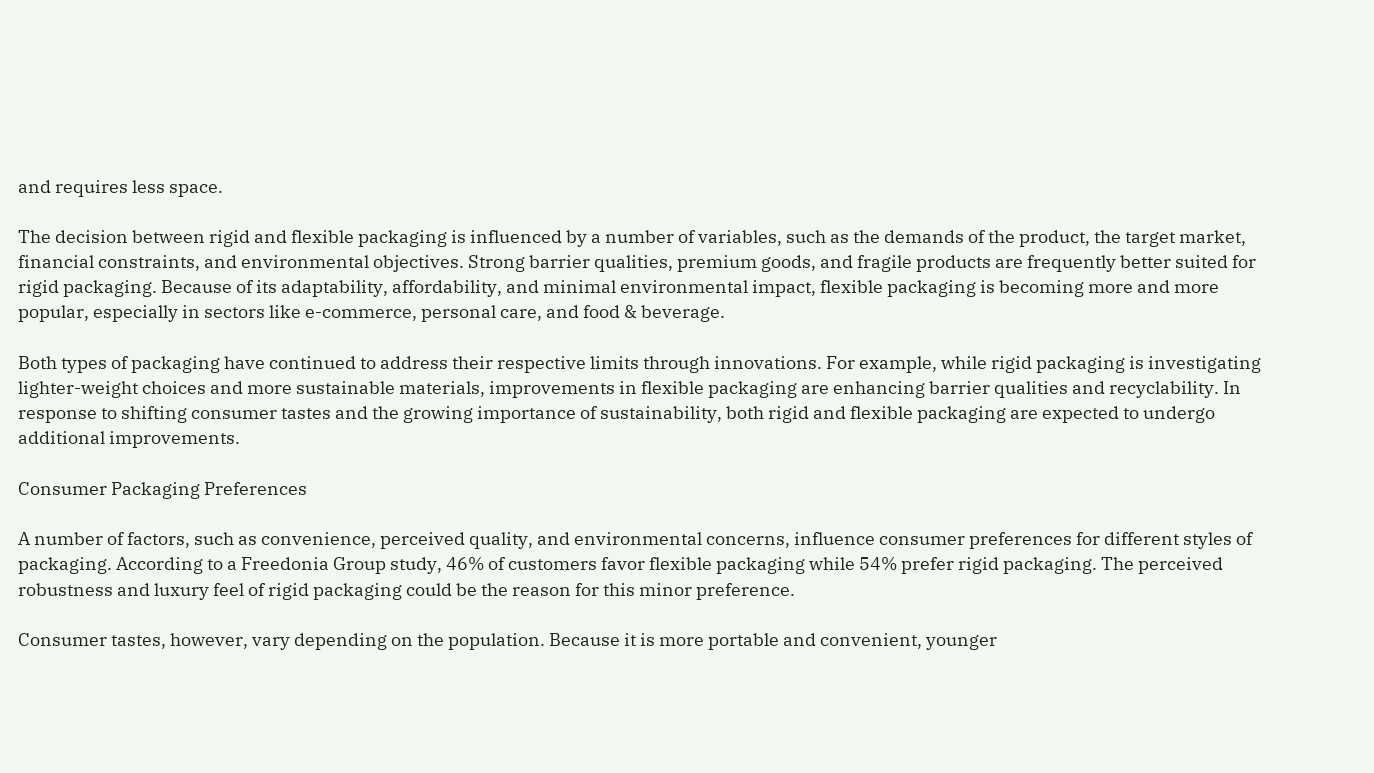and requires less space.

The decision between rigid and flexible packaging is influenced by a number of variables, such as the demands of the product, the target market, financial constraints, and environmental objectives. Strong barrier qualities, premium goods, and fragile products are frequently better suited for rigid packaging. Because of its adaptability, affordability, and minimal environmental impact, flexible packaging is becoming more and more popular, especially in sectors like e-commerce, personal care, and food & beverage.

Both types of packaging have continued to address their respective limits through innovations. For example, while rigid packaging is investigating lighter-weight choices and more sustainable materials, improvements in flexible packaging are enhancing barrier qualities and recyclability. In response to shifting consumer tastes and the growing importance of sustainability, both rigid and flexible packaging are expected to undergo additional improvements.

Consumer Packaging Preferences

A number of factors, such as convenience, perceived quality, and environmental concerns, influence consumer preferences for different styles of packaging. According to a Freedonia Group study, 46% of customers favor flexible packaging while 54% prefer rigid packaging. The perceived robustness and luxury feel of rigid packaging could be the reason for this minor preference.

Consumer tastes, however, vary depending on the population. Because it is more portable and convenient, younger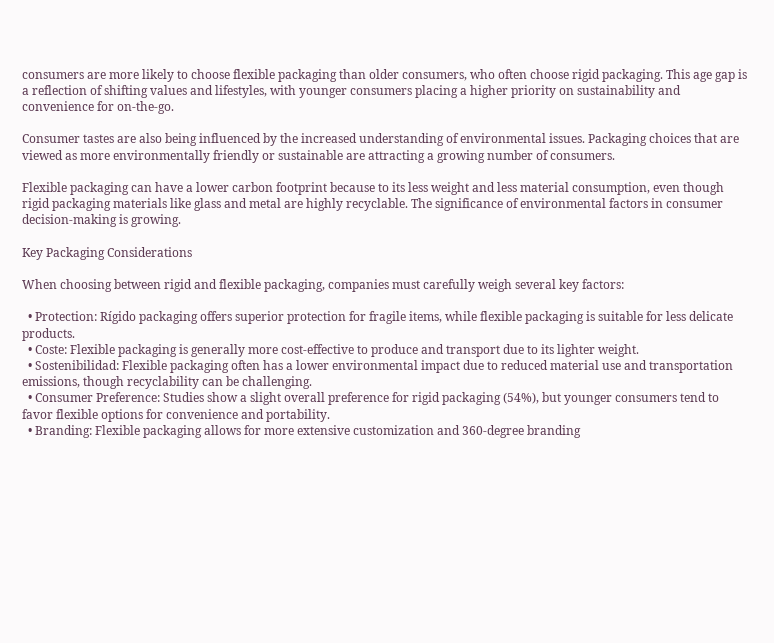consumers are more likely to choose flexible packaging than older consumers, who often choose rigid packaging. This age gap is a reflection of shifting values and lifestyles, with younger consumers placing a higher priority on sustainability and convenience for on-the-go.

Consumer tastes are also being influenced by the increased understanding of environmental issues. Packaging choices that are viewed as more environmentally friendly or sustainable are attracting a growing number of consumers.

Flexible packaging can have a lower carbon footprint because to its less weight and less material consumption, even though rigid packaging materials like glass and metal are highly recyclable. The significance of environmental factors in consumer decision-making is growing.

Key Packaging Considerations

When choosing between rigid and flexible packaging, companies must carefully weigh several key factors:

  • Protection: Rígido packaging offers superior protection for fragile items, while flexible packaging is suitable for less delicate products.
  • Coste: Flexible packaging is generally more cost-effective to produce and transport due to its lighter weight.
  • Sostenibilidad: Flexible packaging often has a lower environmental impact due to reduced material use and transportation emissions, though recyclability can be challenging.
  • Consumer Preference: Studies show a slight overall preference for rigid packaging (54%), but younger consumers tend to favor flexible options for convenience and portability.
  • Branding: Flexible packaging allows for more extensive customization and 360-degree branding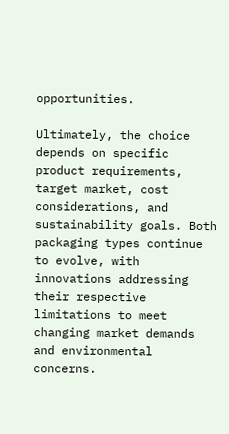opportunities.

Ultimately, the choice depends on specific product requirements, target market, cost considerations, and sustainability goals. Both packaging types continue to evolve, with innovations addressing their respective limitations to meet changing market demands and environmental concerns.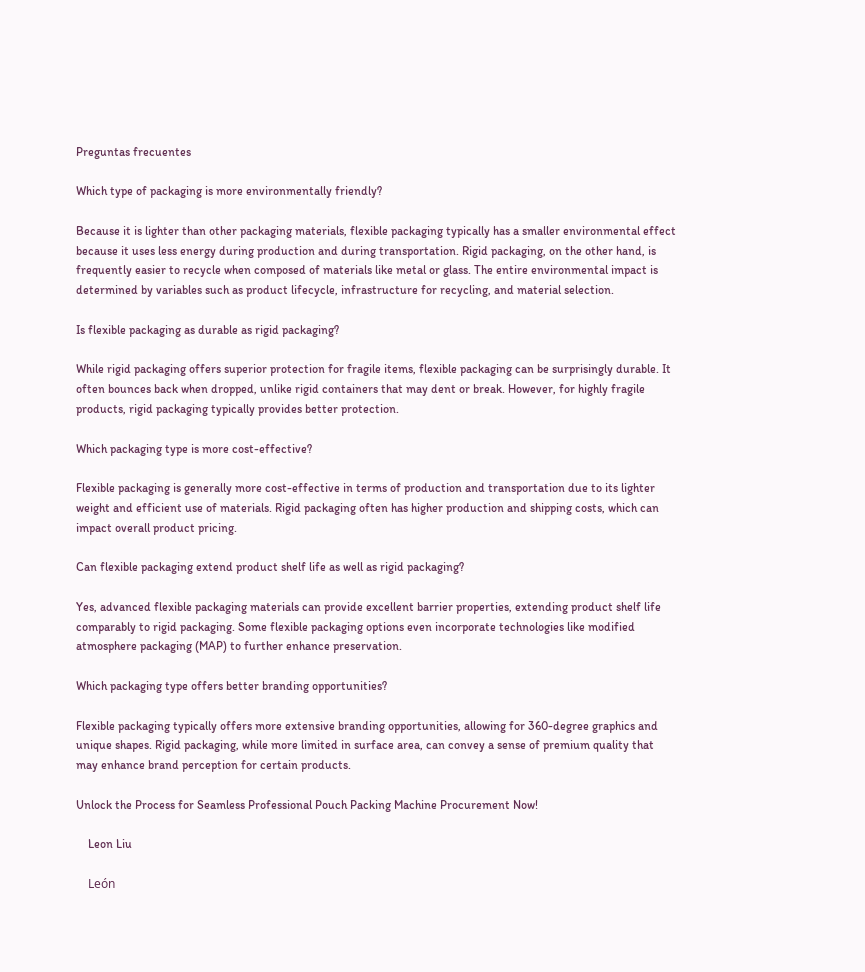Preguntas frecuentes

Which type of packaging is more environmentally friendly?

Because it is lighter than other packaging materials, flexible packaging typically has a smaller environmental effect because it uses less energy during production and during transportation. Rigid packaging, on the other hand, is frequently easier to recycle when composed of materials like metal or glass. The entire environmental impact is determined by variables such as product lifecycle, infrastructure for recycling, and material selection.

Is flexible packaging as durable as rigid packaging?

While rigid packaging offers superior protection for fragile items, flexible packaging can be surprisingly durable. It often bounces back when dropped, unlike rigid containers that may dent or break. However, for highly fragile products, rigid packaging typically provides better protection.

Which packaging type is more cost-effective?

Flexible packaging is generally more cost-effective in terms of production and transportation due to its lighter weight and efficient use of materials. Rigid packaging often has higher production and shipping costs, which can impact overall product pricing.

Can flexible packaging extend product shelf life as well as rigid packaging?

Yes, advanced flexible packaging materials can provide excellent barrier properties, extending product shelf life comparably to rigid packaging. Some flexible packaging options even incorporate technologies like modified atmosphere packaging (MAP) to further enhance preservation.

Which packaging type offers better branding opportunities?

Flexible packaging typically offers more extensive branding opportunities, allowing for 360-degree graphics and unique shapes. Rigid packaging, while more limited in surface area, can convey a sense of premium quality that may enhance brand perception for certain products.

Unlock the Process for Seamless Professional Pouch Packing Machine Procurement Now!

    Leon Liu

    León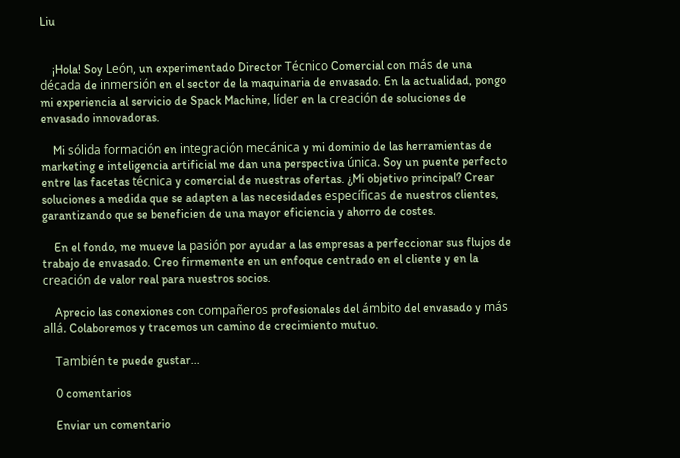Liu


    ¡Hola! Soy León, un experimentado Director Técnico Comercial con más de una década de inmersión en el sector de la maquinaria de envasado. En la actualidad, pongo mi experiencia al servicio de Spack Machine, líder en la creación de soluciones de envasado innovadoras.

    Mi sólida formación en integración mecánica y mi dominio de las herramientas de marketing e inteligencia artificial me dan una perspectiva única. Soy un puente perfecto entre las facetas técnica y comercial de nuestras ofertas. ¿Mi objetivo principal? Crear soluciones a medida que se adapten a las necesidades específicas de nuestros clientes, garantizando que se beneficien de una mayor eficiencia y ahorro de costes.

    En el fondo, me mueve la pasión por ayudar a las empresas a perfeccionar sus flujos de trabajo de envasado. Creo firmemente en un enfoque centrado en el cliente y en la creación de valor real para nuestros socios.

    Aprecio las conexiones con compañeros profesionales del ámbito del envasado y más allá. Colaboremos y tracemos un camino de crecimiento mutuo.

    También te puede gustar...

    0 comentarios

    Enviar un comentario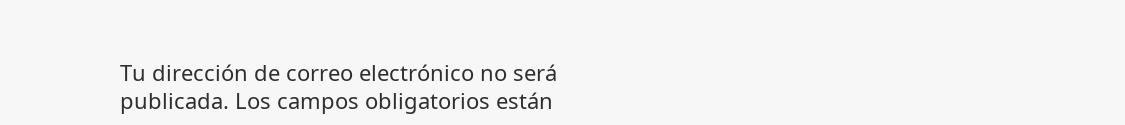Tu dirección de correo electrónico no será publicada. Los campos obligatorios están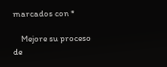marcados con *

    Mejore su proceso de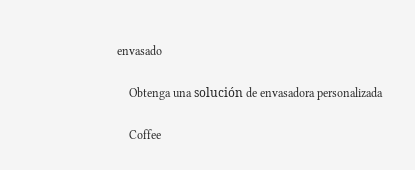envasado

    Obtenga una solución de envasadora personalizada

    Coffee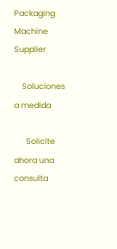Packaging Machine Supplier

    Soluciones a medida

      Solicite ahora una consulta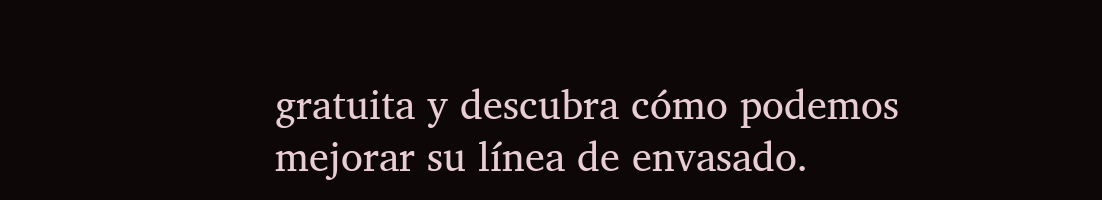gratuita y descubra cómo podemos mejorar su línea de envasado.